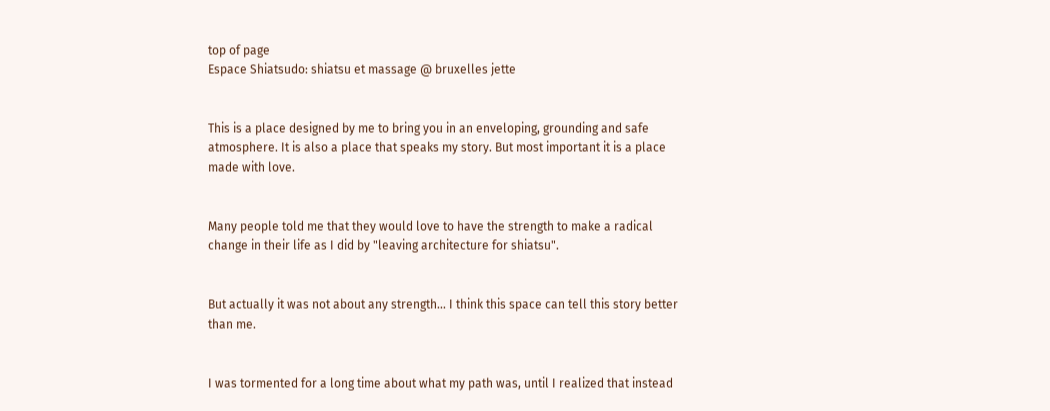top of page
Espace Shiatsudo: shiatsu et massage @ bruxelles jette


This is a place designed by me to bring you in an enveloping, grounding and safe atmosphere. It is also a place that speaks my story. But most important it is a place made with love.


Many people told me that they would love to have the strength to make a radical change in their life as I did by "leaving architecture for shiatsu".


But actually it was not about any strength... I think this space can tell this story better than me.


I was tormented for a long time about what my path was, until I realized that instead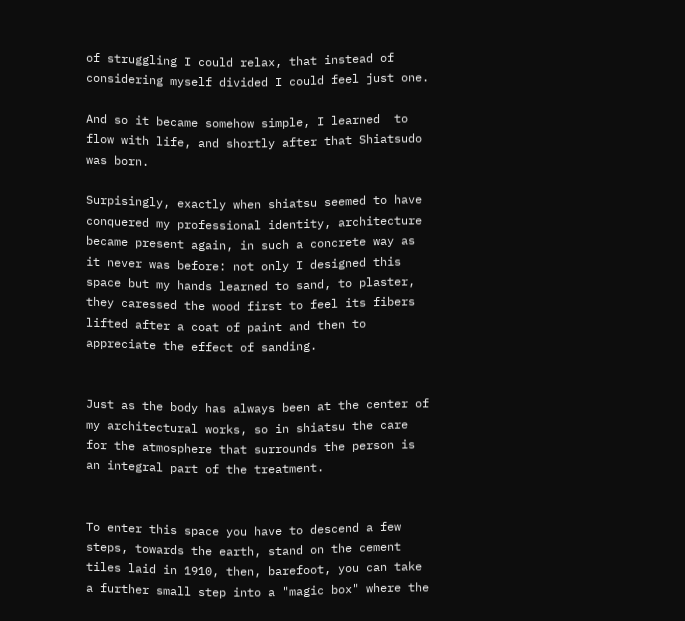of struggling I could relax, that instead of considering myself divided I could feel just one.

And so it became somehow simple, I learned  to flow with life, and shortly after that Shiatsudo was born.

Surpisingly, exactly when shiatsu seemed to have conquered my professional identity, architecture became present again, in such a concrete way as it never was before: not only I designed this space but my hands learned to sand, to plaster, they caressed the wood first to feel its fibers lifted after a coat of paint and then to appreciate the effect of sanding.


Just as the body has always been at the center of my architectural works, so in shiatsu the care for the atmosphere that surrounds the person is an integral part of the treatment.


To enter this space you have to descend a few steps, towards the earth, stand on the cement tiles laid in 1910, then, barefoot, you can take a further small step into a "magic box" where the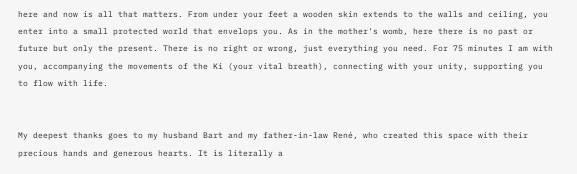here and now is all that matters. From under your feet a wooden skin extends to the walls and ceiling, you enter into a small protected world that envelops you. As in the mother's womb, here there is no past or future but only the present. There is no right or wrong, just everything you need. For 75 minutes I am with you, accompanying the movements of the Ki (your vital breath), connecting with your unity, supporting you to flow with life.


My deepest thanks goes to my husband Bart and my father-in-law René, who created this space with their precious hands and generous hearts. It is literally a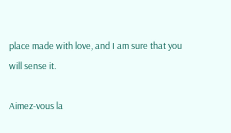place made with love, and I am sure that you will sense it.

Aimez-vous la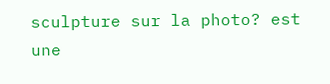sculpture sur la photo? est une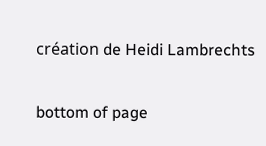création de Heidi Lambrechts

bottom of page